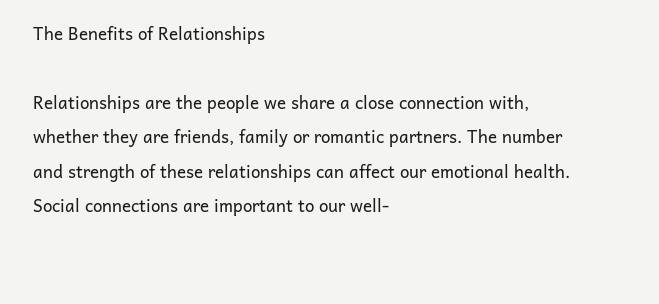The Benefits of Relationships

Relationships are the people we share a close connection with, whether they are friends, family or romantic partners. The number and strength of these relationships can affect our emotional health. Social connections are important to our well-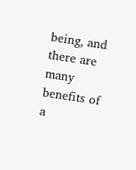being, and there are many benefits of a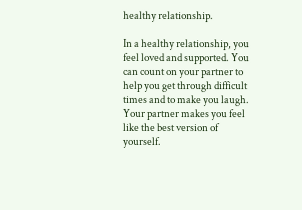healthy relationship.

In a healthy relationship, you feel loved and supported. You can count on your partner to help you get through difficult times and to make you laugh. Your partner makes you feel like the best version of yourself.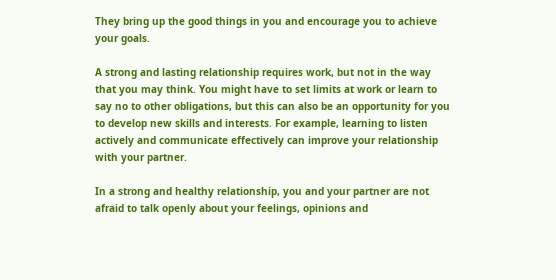They bring up the good things in you and encourage you to achieve your goals.

A strong and lasting relationship requires work, but not in the way that you may think. You might have to set limits at work or learn to say no to other obligations, but this can also be an opportunity for you to develop new skills and interests. For example, learning to listen actively and communicate effectively can improve your relationship with your partner.

In a strong and healthy relationship, you and your partner are not afraid to talk openly about your feelings, opinions and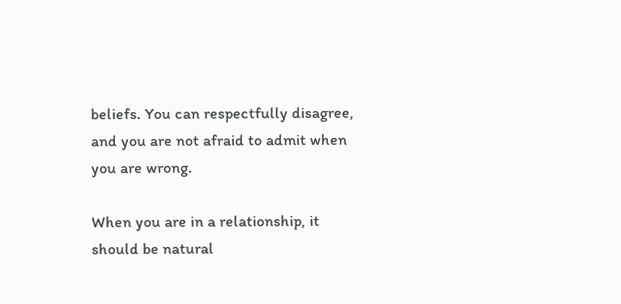beliefs. You can respectfully disagree, and you are not afraid to admit when you are wrong.

When you are in a relationship, it should be natural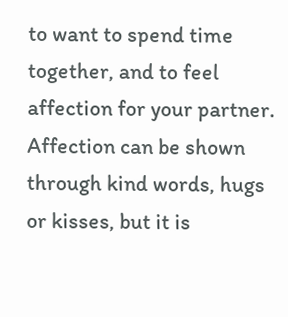to want to spend time together, and to feel affection for your partner. Affection can be shown through kind words, hugs or kisses, but it is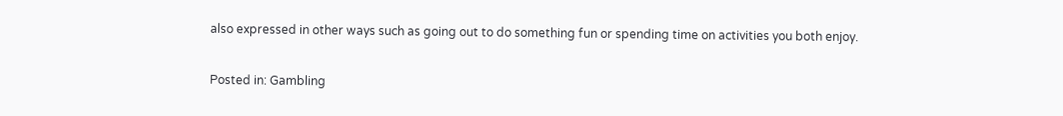also expressed in other ways such as going out to do something fun or spending time on activities you both enjoy.

Posted in: Gambling